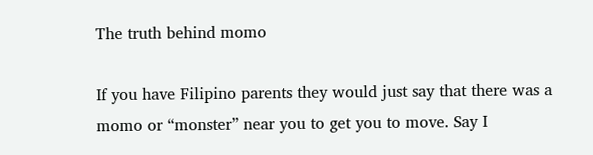The truth behind momo

If you have Filipino parents they would just say that there was a momo or “monster” near you to get you to move. Say I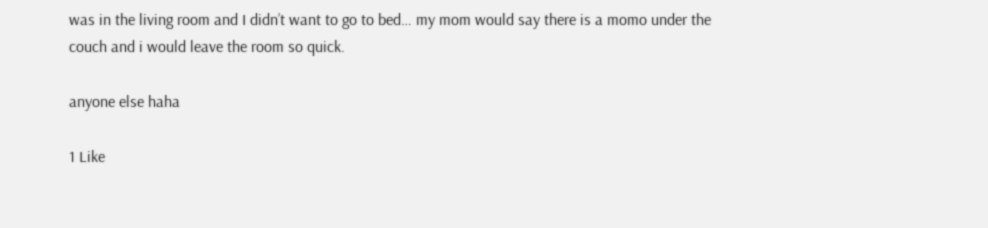was in the living room and I didn’t want to go to bed… my mom would say there is a momo under the couch and i would leave the room so quick.

anyone else haha

1 Like